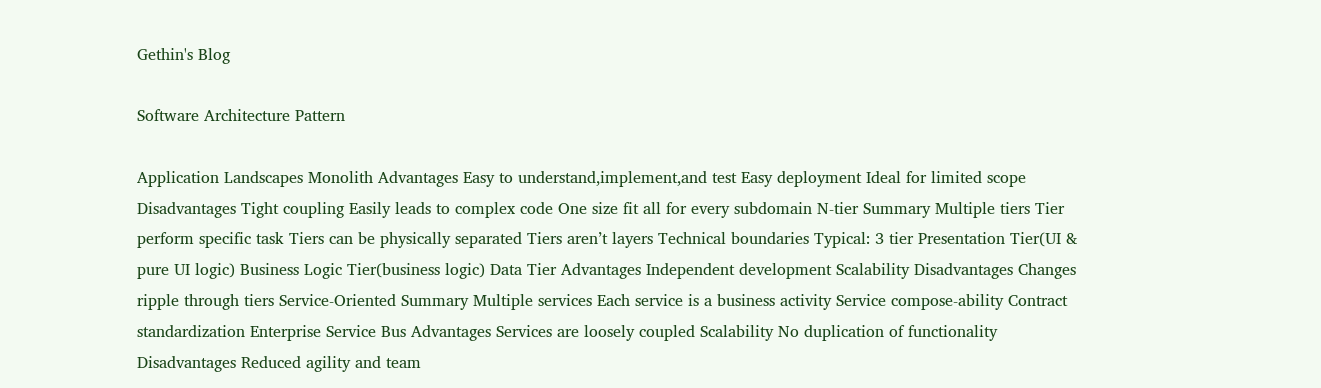Gethin's Blog

Software Architecture Pattern

Application Landscapes Monolith Advantages Easy to understand,implement,and test Easy deployment Ideal for limited scope Disadvantages Tight coupling Easily leads to complex code One size fit all for every subdomain N-tier Summary Multiple tiers Tier perform specific task Tiers can be physically separated Tiers aren’t layers Technical boundaries Typical: 3 tier Presentation Tier(UI & pure UI logic) Business Logic Tier(business logic) Data Tier Advantages Independent development Scalability Disadvantages Changes ripple through tiers Service-Oriented Summary Multiple services Each service is a business activity Service compose-ability Contract standardization Enterprise Service Bus Advantages Services are loosely coupled Scalability No duplication of functionality Disadvantages Reduced agility and team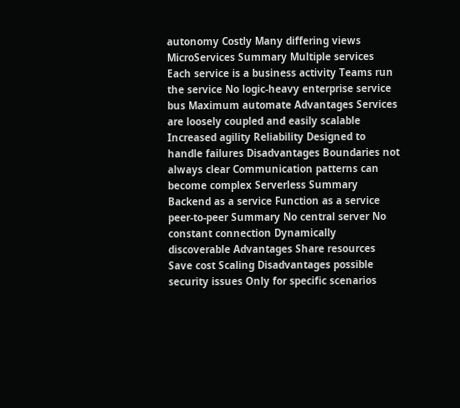autonomy Costly Many differing views MicroServices Summary Multiple services Each service is a business activity Teams run the service No logic-heavy enterprise service bus Maximum automate Advantages Services are loosely coupled and easily scalable Increased agility Reliability Designed to handle failures Disadvantages Boundaries not always clear Communication patterns can become complex Serverless Summary Backend as a service Function as a service peer-to-peer Summary No central server No constant connection Dynamically discoverable Advantages Share resources Save cost Scaling Disadvantages possible security issues Only for specific scenarios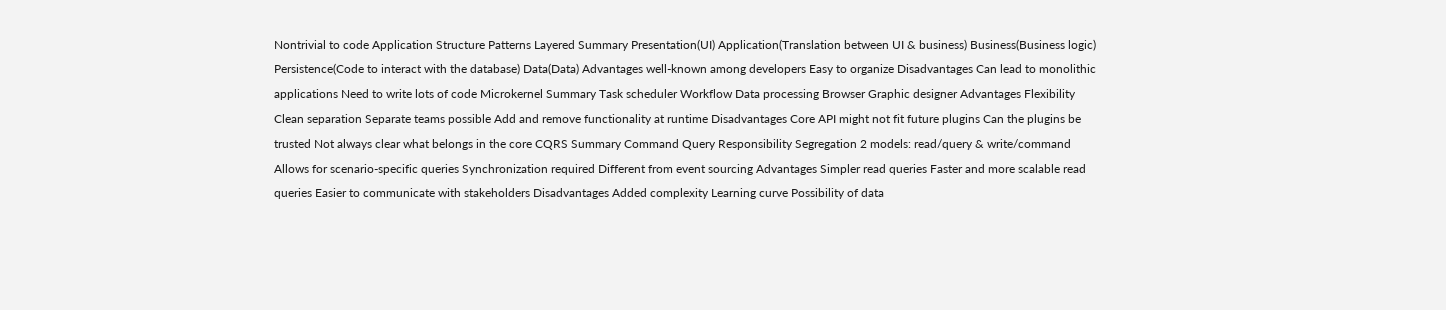Nontrivial to code Application Structure Patterns Layered Summary Presentation(UI) Application(Translation between UI & business) Business(Business logic) Persistence(Code to interact with the database) Data(Data) Advantages well-known among developers Easy to organize Disadvantages Can lead to monolithic applications Need to write lots of code Microkernel Summary Task scheduler Workflow Data processing Browser Graphic designer Advantages Flexibility Clean separation Separate teams possible Add and remove functionality at runtime Disadvantages Core API might not fit future plugins Can the plugins be trusted Not always clear what belongs in the core CQRS Summary Command Query Responsibility Segregation 2 models: read/query & write/command Allows for scenario-specific queries Synchronization required Different from event sourcing Advantages Simpler read queries Faster and more scalable read queries Easier to communicate with stakeholders Disadvantages Added complexity Learning curve Possibility of data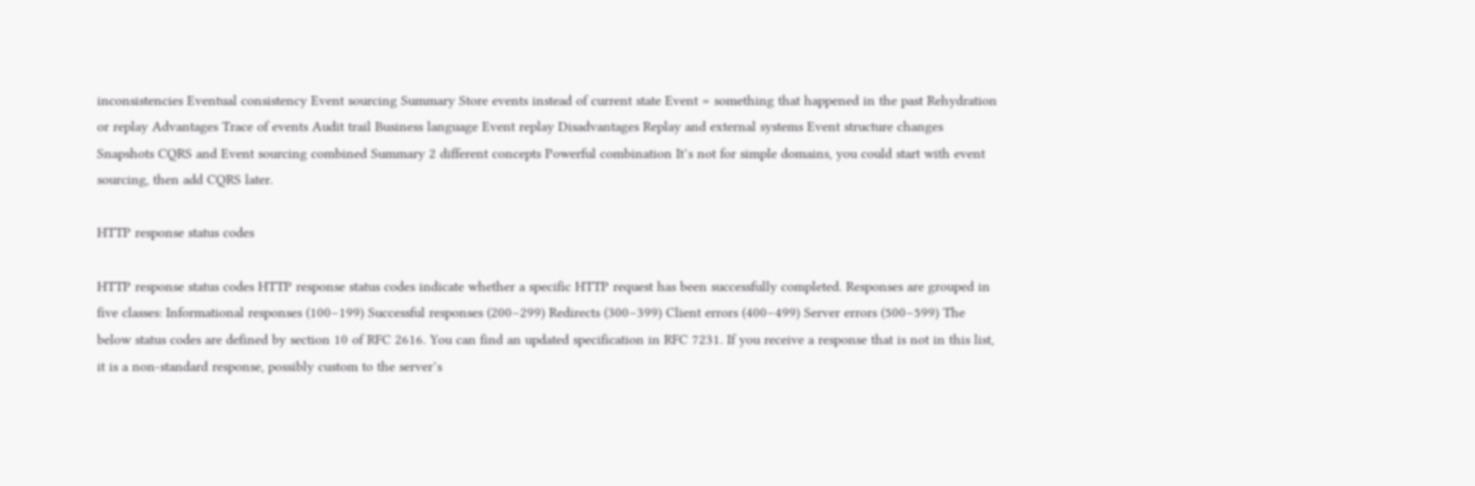inconsistencies Eventual consistency Event sourcing Summary Store events instead of current state Event = something that happened in the past Rehydration or replay Advantages Trace of events Audit trail Business language Event replay Disadvantages Replay and external systems Event structure changes Snapshots CQRS and Event sourcing combined Summary 2 different concepts Powerful combination It’s not for simple domains, you could start with event sourcing, then add CQRS later.

HTTP response status codes

HTTP response status codes HTTP response status codes indicate whether a specific HTTP request has been successfully completed. Responses are grouped in five classes: Informational responses (100–199) Successful responses (200–299) Redirects (300–399) Client errors (400–499) Server errors (500–599) The below status codes are defined by section 10 of RFC 2616. You can find an updated specification in RFC 7231. If you receive a response that is not in this list, it is a non-standard response, possibly custom to the server’s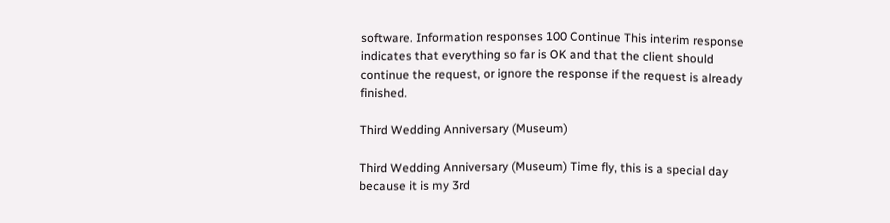software. Information responses 100 Continue This interim response indicates that everything so far is OK and that the client should continue the request, or ignore the response if the request is already finished.

Third Wedding Anniversary (Museum)

Third Wedding Anniversary (Museum) Time fly, this is a special day because it is my 3rd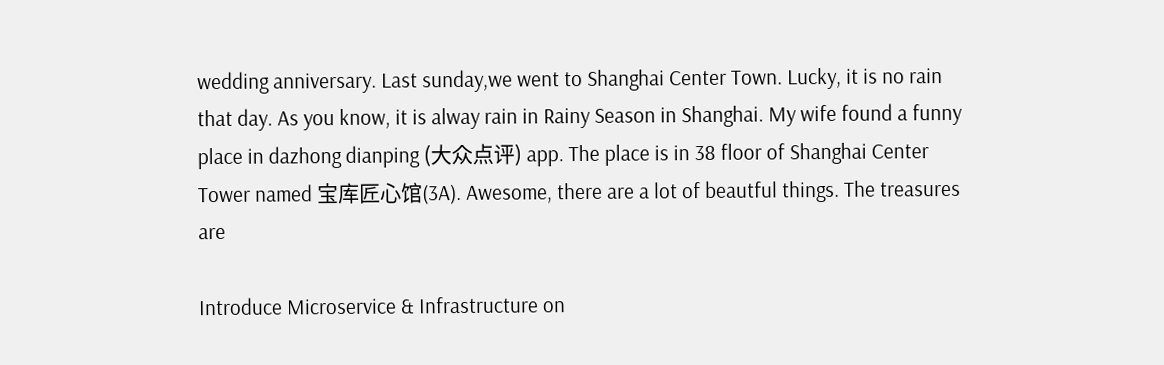wedding anniversary. Last sunday,we went to Shanghai Center Town. Lucky, it is no rain that day. As you know, it is alway rain in Rainy Season in Shanghai. My wife found a funny place in dazhong dianping (大众点评) app. The place is in 38 floor of Shanghai Center Tower named 宝库匠心馆(3A). Awesome, there are a lot of beautful things. The treasures are

Introduce Microservice & Infrastructure on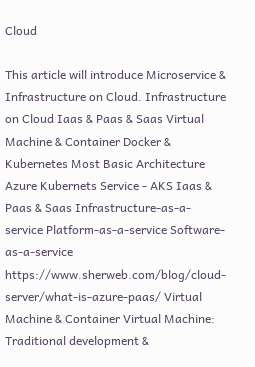Cloud

This article will introduce Microservice & Infrastructure on Cloud. Infrastructure on Cloud Iaas & Paas & Saas Virtual Machine & Container Docker & Kubernetes Most Basic Architecture Azure Kubernets Service - AKS Iaas & Paas & Saas Infrastructure-as-a-service Platform-as-a-service Software-as-a-service https://www.sherweb.com/blog/cloud-server/what-is-azure-paas/ Virtual Machine & Container Virtual Machine: Traditional development &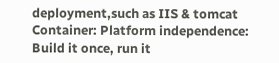deployment,such as IIS & tomcat Container: Platform independence: Build it once, run it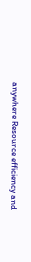anywhere Resource efficiency and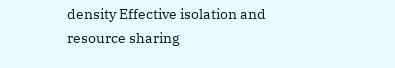density Effective isolation and resource sharing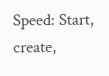Speed: Start, create,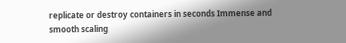replicate or destroy containers in seconds Immense and smooth scaling